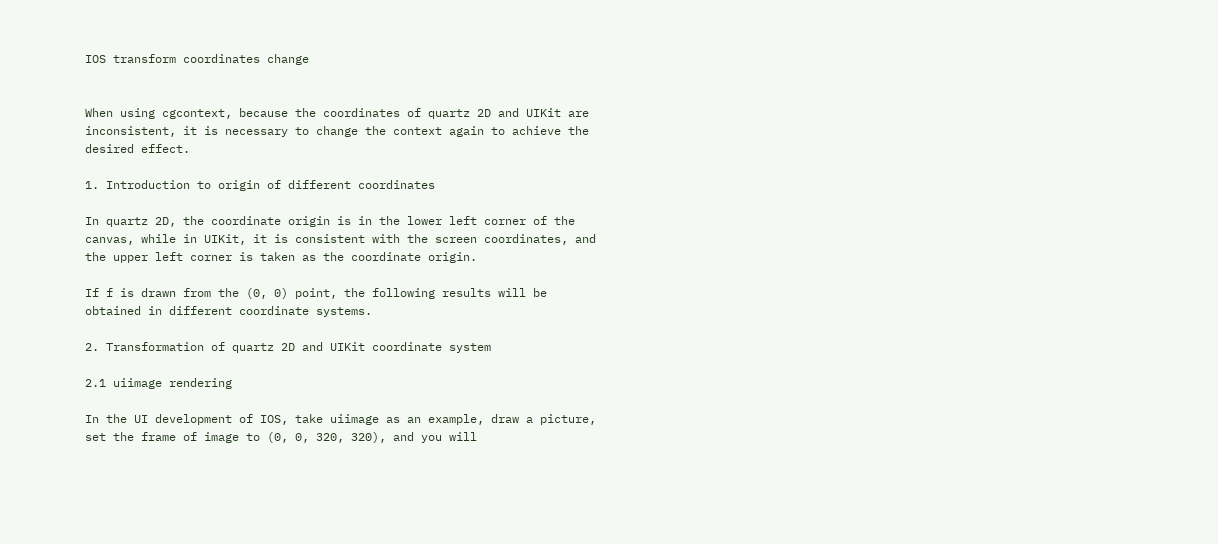IOS transform coordinates change


When using cgcontext, because the coordinates of quartz 2D and UIKit are inconsistent, it is necessary to change the context again to achieve the desired effect.

1. Introduction to origin of different coordinates

In quartz 2D, the coordinate origin is in the lower left corner of the canvas, while in UIKit, it is consistent with the screen coordinates, and the upper left corner is taken as the coordinate origin.

If f is drawn from the (0, 0) point, the following results will be obtained in different coordinate systems.

2. Transformation of quartz 2D and UIKit coordinate system

2.1 uiimage rendering

In the UI development of IOS, take uiimage as an example, draw a picture, set the frame of image to (0, 0, 320, 320), and you will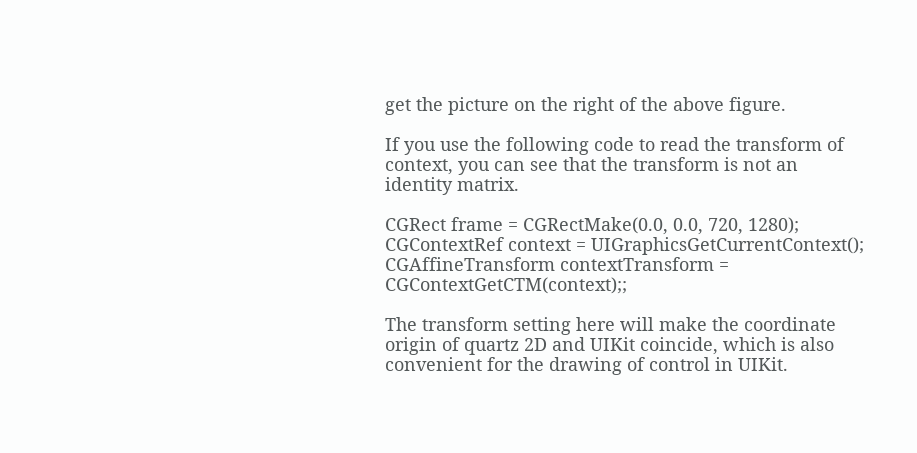get the picture on the right of the above figure.

If you use the following code to read the transform of context, you can see that the transform is not an identity matrix.

CGRect frame = CGRectMake(0.0, 0.0, 720, 1280);
CGContextRef context = UIGraphicsGetCurrentContext();
CGAffineTransform contextTransform = CGContextGetCTM(context);;

The transform setting here will make the coordinate origin of quartz 2D and UIKit coincide, which is also convenient for the drawing of control in UIKit.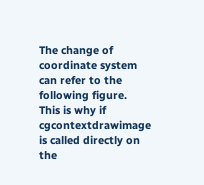The change of coordinate system can refer to the following figure.
This is why if cgcontextdrawimage is called directly on the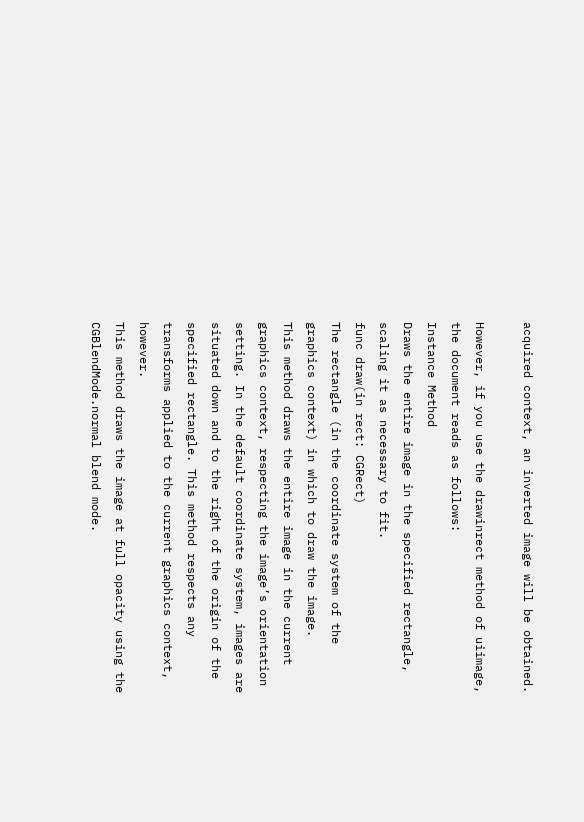acquired context, an inverted image will be obtained.

However, if you use the drawinrect method of uiimage, the document reads as follows:
Instance Method
Draws the entire image in the specified rectangle, scaling it as necessary to fit.
func draw(in rect: CGRect)
The rectangle (in the coordinate system of the graphics context) in which to draw the image.
This method draws the entire image in the current graphics context, respecting the image’s orientation setting. In the default coordinate system, images are situated down and to the right of the origin of the specified rectangle. This method respects any transforms applied to the current graphics context, however.
This method draws the image at full opacity using the CGBlendMode.normal blend mode.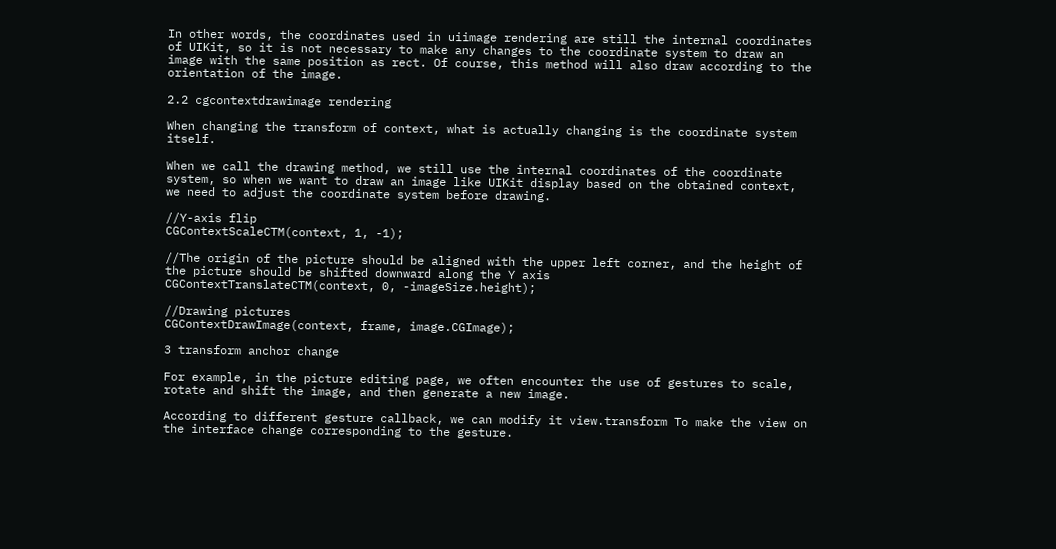In other words, the coordinates used in uiimage rendering are still the internal coordinates of UIKit, so it is not necessary to make any changes to the coordinate system to draw an image with the same position as rect. Of course, this method will also draw according to the orientation of the image.

2.2 cgcontextdrawimage rendering

When changing the transform of context, what is actually changing is the coordinate system itself.

When we call the drawing method, we still use the internal coordinates of the coordinate system, so when we want to draw an image like UIKit display based on the obtained context, we need to adjust the coordinate system before drawing.

//Y-axis flip
CGContextScaleCTM(context, 1, -1);

//The origin of the picture should be aligned with the upper left corner, and the height of the picture should be shifted downward along the Y axis
CGContextTranslateCTM(context, 0, -imageSize.height);

//Drawing pictures
CGContextDrawImage(context, frame, image.CGImage);

3 transform anchor change

For example, in the picture editing page, we often encounter the use of gestures to scale, rotate and shift the image, and then generate a new image.

According to different gesture callback, we can modify it view.transform To make the view on the interface change corresponding to the gesture.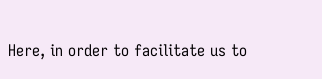Here, in order to facilitate us to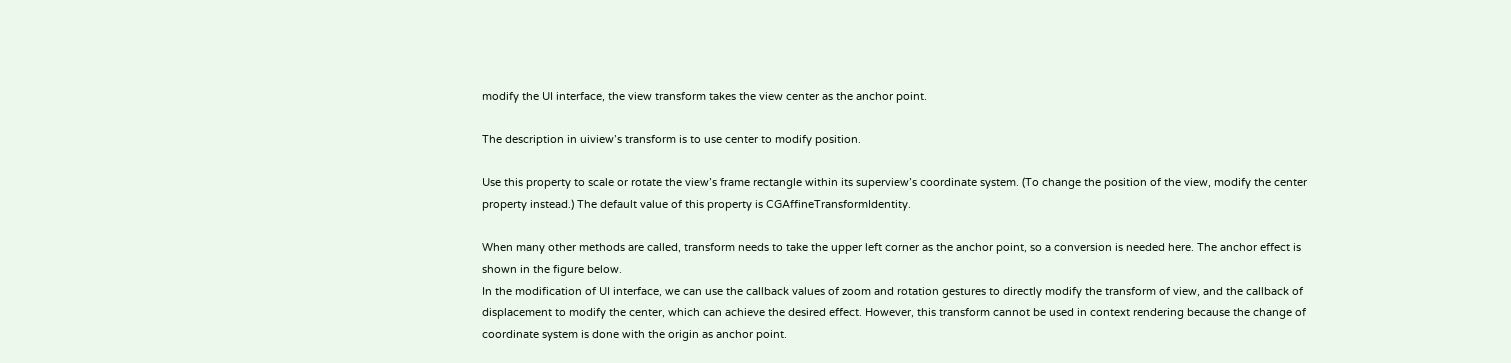modify the UI interface, the view transform takes the view center as the anchor point.

The description in uiview’s transform is to use center to modify position.

Use this property to scale or rotate the view’s frame rectangle within its superview’s coordinate system. (To change the position of the view, modify the center property instead.) The default value of this property is CGAffineTransformIdentity.

When many other methods are called, transform needs to take the upper left corner as the anchor point, so a conversion is needed here. The anchor effect is shown in the figure below.
In the modification of UI interface, we can use the callback values of zoom and rotation gestures to directly modify the transform of view, and the callback of displacement to modify the center, which can achieve the desired effect. However, this transform cannot be used in context rendering because the change of coordinate system is done with the origin as anchor point.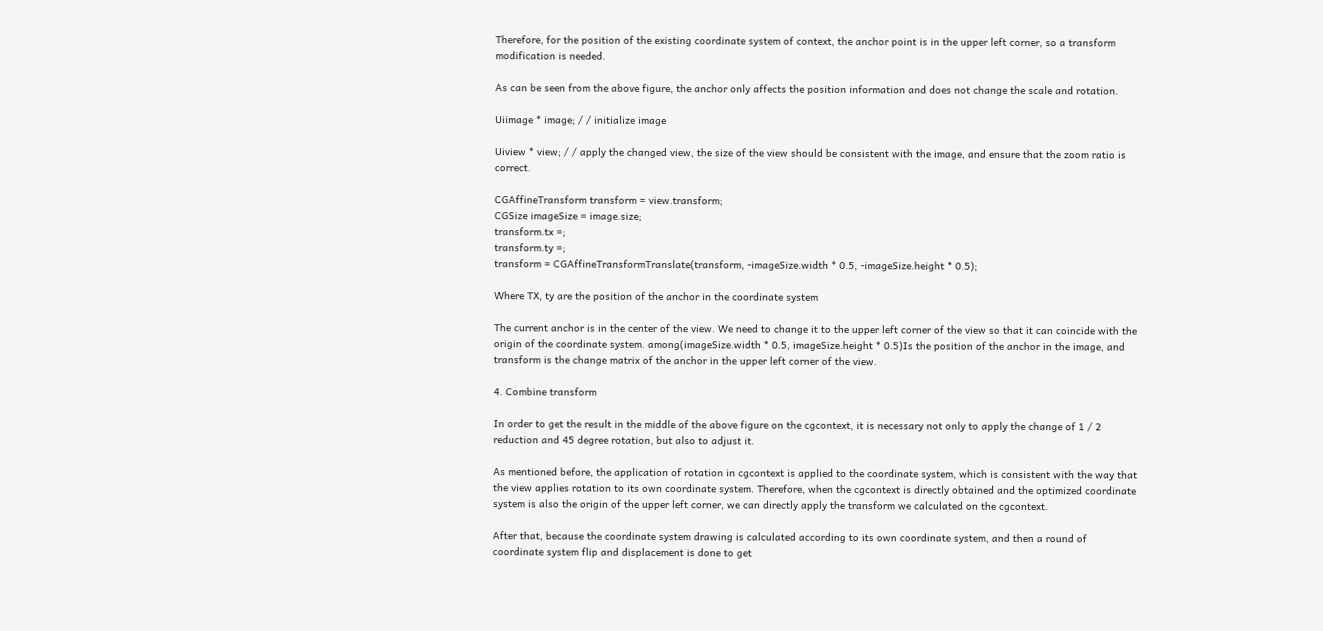Therefore, for the position of the existing coordinate system of context, the anchor point is in the upper left corner, so a transform modification is needed.

As can be seen from the above figure, the anchor only affects the position information and does not change the scale and rotation.

Uiimage * image; / / initialize image

Uiview * view; / / apply the changed view, the size of the view should be consistent with the image, and ensure that the zoom ratio is correct.

CGAffineTransform transform = view.transform;
CGSize imageSize = image.size;
transform.tx =;
transform.ty =;
transform = CGAffineTransformTranslate(transform, -imageSize.width * 0.5, -imageSize.height * 0.5);

Where TX, ty are the position of the anchor in the coordinate system

The current anchor is in the center of the view. We need to change it to the upper left corner of the view so that it can coincide with the origin of the coordinate system. among(imageSize.width * 0.5, imageSize.height * 0.5)Is the position of the anchor in the image, and transform is the change matrix of the anchor in the upper left corner of the view.

4. Combine transform

In order to get the result in the middle of the above figure on the cgcontext, it is necessary not only to apply the change of 1 / 2 reduction and 45 degree rotation, but also to adjust it.

As mentioned before, the application of rotation in cgcontext is applied to the coordinate system, which is consistent with the way that the view applies rotation to its own coordinate system. Therefore, when the cgcontext is directly obtained and the optimized coordinate system is also the origin of the upper left corner, we can directly apply the transform we calculated on the cgcontext.

After that, because the coordinate system drawing is calculated according to its own coordinate system, and then a round of coordinate system flip and displacement is done to get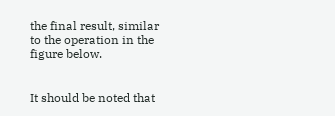the final result, similar to the operation in the figure below.


It should be noted that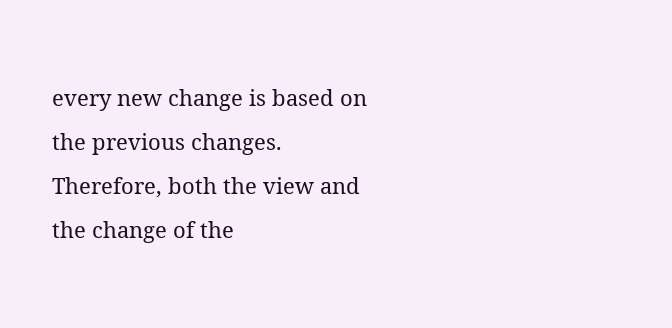every new change is based on the previous changes. Therefore, both the view and the change of the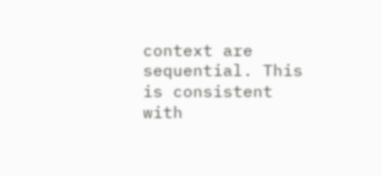context are sequential. This is consistent with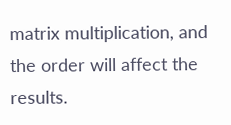matrix multiplication, and the order will affect the results.